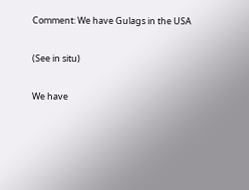Comment: We have Gulags in the USA

(See in situ)

We have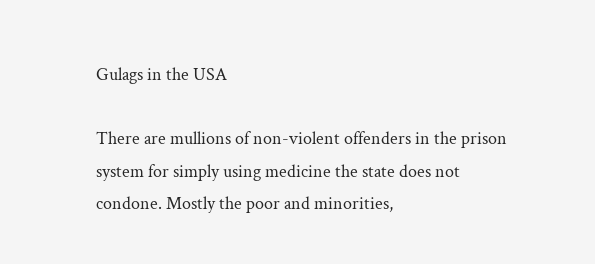Gulags in the USA

There are mullions of non-violent offenders in the prison system for simply using medicine the state does not condone. Mostly the poor and minorities,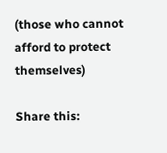(those who cannot afford to protect themselves)

Share this: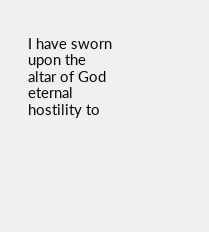I have sworn upon the altar of God eternal hostility to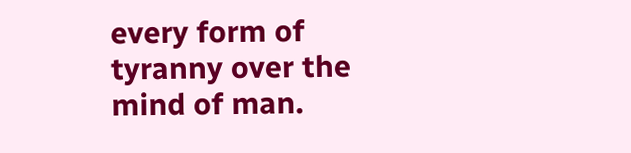every form of tyranny over the mind of man.